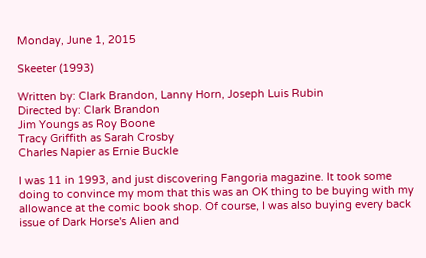Monday, June 1, 2015

Skeeter (1993)

Written by: Clark Brandon, Lanny Horn, Joseph Luis Rubin
Directed by: Clark Brandon
Jim Youngs as Roy Boone
Tracy Griffith as Sarah Crosby
Charles Napier as Ernie Buckle

I was 11 in 1993, and just discovering Fangoria magazine. It took some doing to convince my mom that this was an OK thing to be buying with my allowance at the comic book shop. Of course, I was also buying every back issue of Dark Horse's Alien and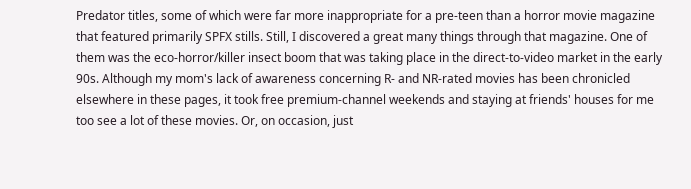Predator titles, some of which were far more inappropriate for a pre-teen than a horror movie magazine that featured primarily SPFX stills. Still, I discovered a great many things through that magazine. One of them was the eco-horror/killer insect boom that was taking place in the direct-to-video market in the early 90s. Although my mom's lack of awareness concerning R- and NR-rated movies has been chronicled elsewhere in these pages, it took free premium-channel weekends and staying at friends' houses for me too see a lot of these movies. Or, on occasion, just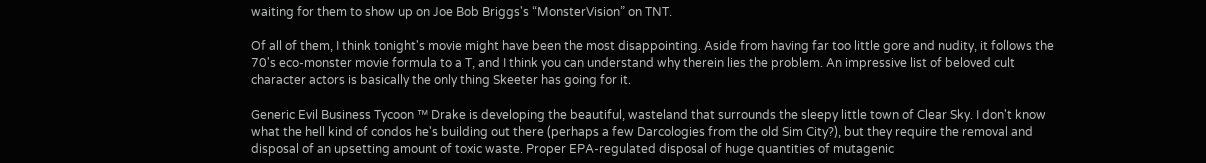waiting for them to show up on Joe Bob Briggs's “MonsterVision” on TNT.

Of all of them, I think tonight's movie might have been the most disappointing. Aside from having far too little gore and nudity, it follows the 70's eco-monster movie formula to a T, and I think you can understand why therein lies the problem. An impressive list of beloved cult character actors is basically the only thing Skeeter has going for it.

Generic Evil Business Tycoon ™ Drake is developing the beautiful, wasteland that surrounds the sleepy little town of Clear Sky. I don't know what the hell kind of condos he's building out there (perhaps a few Darcologies from the old Sim City?), but they require the removal and disposal of an upsetting amount of toxic waste. Proper EPA-regulated disposal of huge quantities of mutagenic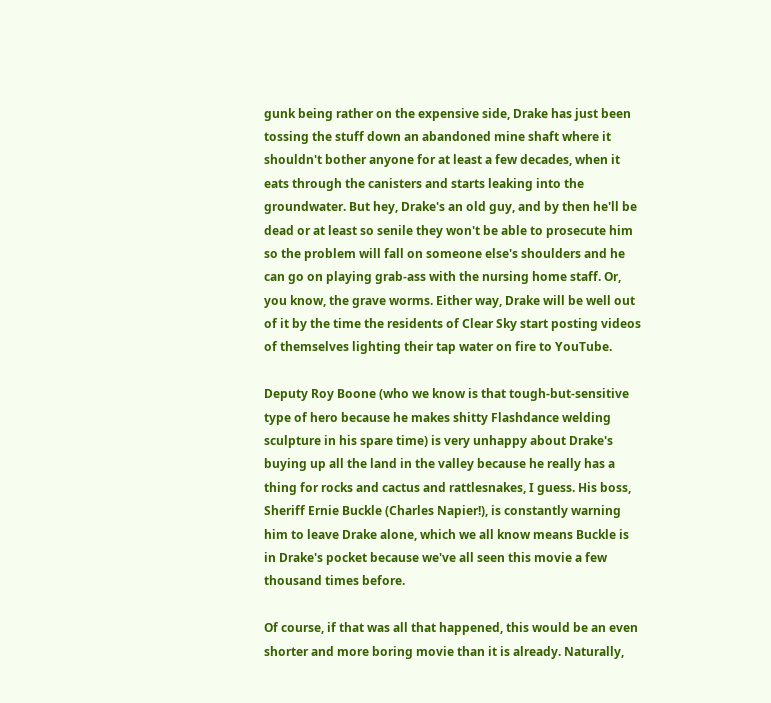gunk being rather on the expensive side, Drake has just been tossing the stuff down an abandoned mine shaft where it shouldn't bother anyone for at least a few decades, when it eats through the canisters and starts leaking into the groundwater. But hey, Drake's an old guy, and by then he'll be dead or at least so senile they won't be able to prosecute him so the problem will fall on someone else's shoulders and he can go on playing grab-ass with the nursing home staff. Or, you know, the grave worms. Either way, Drake will be well out of it by the time the residents of Clear Sky start posting videos of themselves lighting their tap water on fire to YouTube.

Deputy Roy Boone (who we know is that tough-but-sensitive type of hero because he makes shitty Flashdance welding sculpture in his spare time) is very unhappy about Drake's buying up all the land in the valley because he really has a thing for rocks and cactus and rattlesnakes, I guess. His boss, Sheriff Ernie Buckle (Charles Napier!), is constantly warning him to leave Drake alone, which we all know means Buckle is in Drake's pocket because we've all seen this movie a few thousand times before.

Of course, if that was all that happened, this would be an even shorter and more boring movie than it is already. Naturally,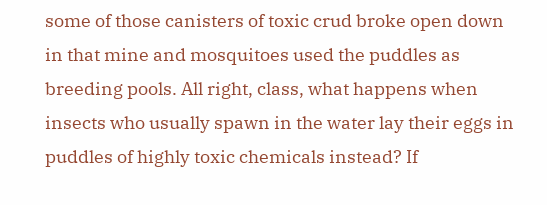some of those canisters of toxic crud broke open down in that mine and mosquitoes used the puddles as breeding pools. All right, class, what happens when insects who usually spawn in the water lay their eggs in puddles of highly toxic chemicals instead? If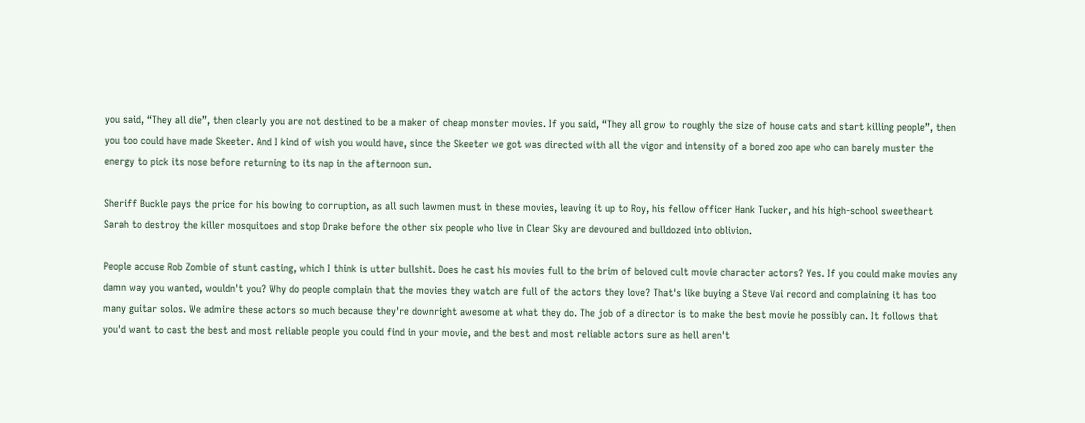you said, “They all die”, then clearly you are not destined to be a maker of cheap monster movies. If you said, “They all grow to roughly the size of house cats and start killing people”, then you too could have made Skeeter. And I kind of wish you would have, since the Skeeter we got was directed with all the vigor and intensity of a bored zoo ape who can barely muster the energy to pick its nose before returning to its nap in the afternoon sun.

Sheriff Buckle pays the price for his bowing to corruption, as all such lawmen must in these movies, leaving it up to Roy, his fellow officer Hank Tucker, and his high-school sweetheart Sarah to destroy the killer mosquitoes and stop Drake before the other six people who live in Clear Sky are devoured and bulldozed into oblivion.

People accuse Rob Zombie of stunt casting, which I think is utter bullshit. Does he cast his movies full to the brim of beloved cult movie character actors? Yes. If you could make movies any damn way you wanted, wouldn't you? Why do people complain that the movies they watch are full of the actors they love? That's like buying a Steve Vai record and complaining it has too many guitar solos. We admire these actors so much because they're downright awesome at what they do. The job of a director is to make the best movie he possibly can. It follows that you'd want to cast the best and most reliable people you could find in your movie, and the best and most reliable actors sure as hell aren't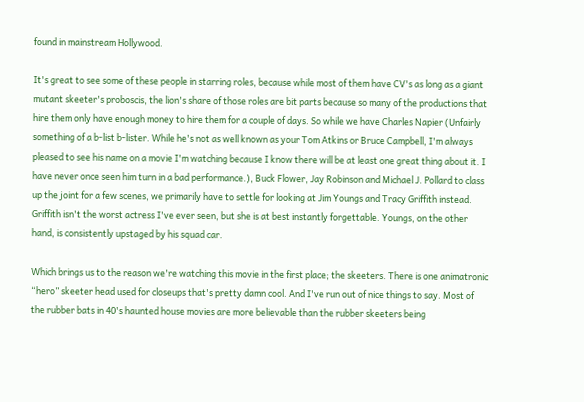found in mainstream Hollywood.

It's great to see some of these people in starring roles, because while most of them have CV's as long as a giant mutant skeeter's proboscis, the lion's share of those roles are bit parts because so many of the productions that hire them only have enough money to hire them for a couple of days. So while we have Charles Napier (Unfairly something of a b-list b-lister. While he's not as well known as your Tom Atkins or Bruce Campbell, I'm always pleased to see his name on a movie I'm watching because I know there will be at least one great thing about it. I have never once seen him turn in a bad performance.), Buck Flower, Jay Robinson and Michael J. Pollard to class up the joint for a few scenes, we primarily have to settle for looking at Jim Youngs and Tracy Griffith instead. Griffith isn't the worst actress I've ever seen, but she is at best instantly forgettable. Youngs, on the other hand, is consistently upstaged by his squad car.

Which brings us to the reason we're watching this movie in the first place; the skeeters. There is one animatronic “hero” skeeter head used for closeups that's pretty damn cool. And I've run out of nice things to say. Most of the rubber bats in 40's haunted house movies are more believable than the rubber skeeters being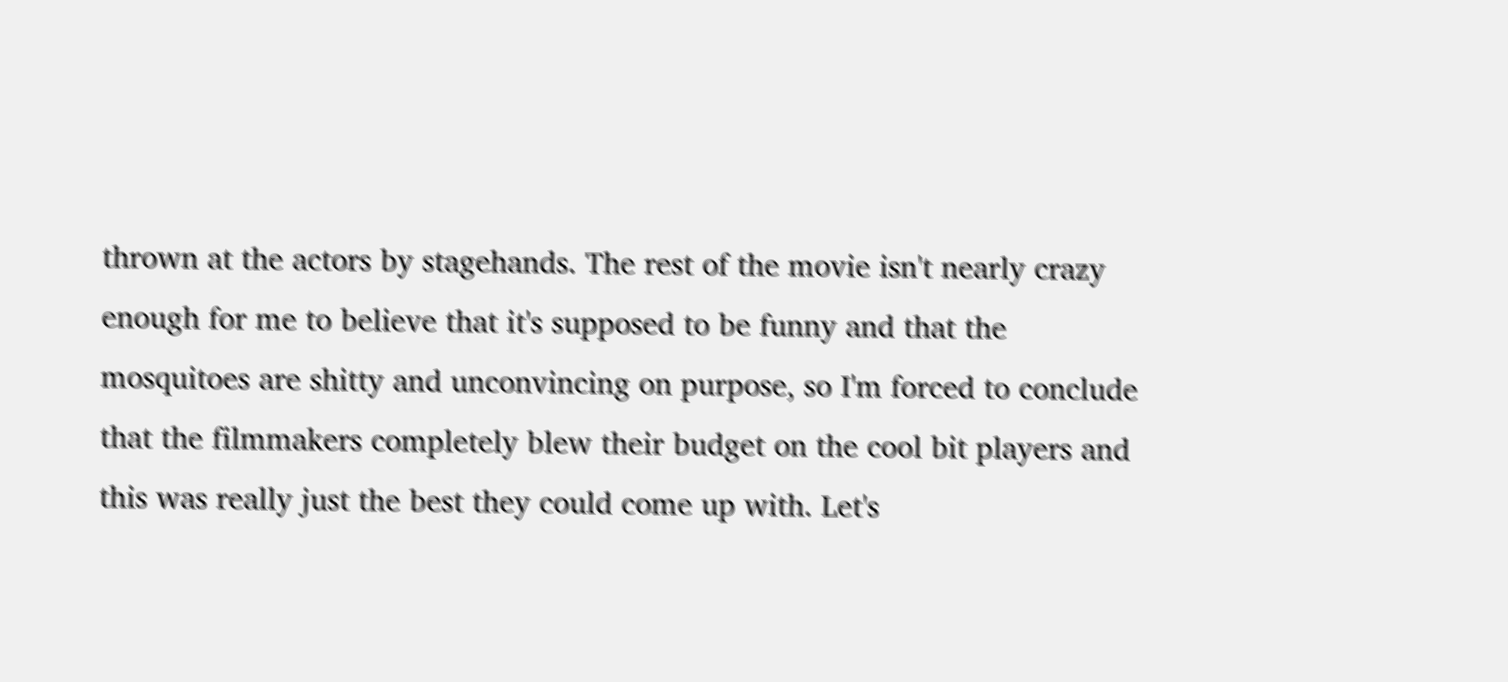thrown at the actors by stagehands. The rest of the movie isn't nearly crazy enough for me to believe that it's supposed to be funny and that the mosquitoes are shitty and unconvincing on purpose, so I'm forced to conclude that the filmmakers completely blew their budget on the cool bit players and this was really just the best they could come up with. Let's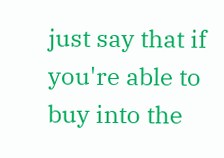just say that if you're able to buy into the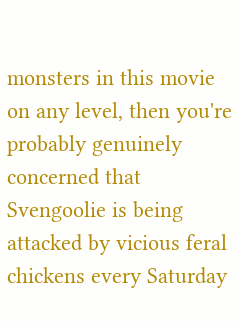monsters in this movie on any level, then you're probably genuinely concerned that Svengoolie is being attacked by vicious feral chickens every Saturday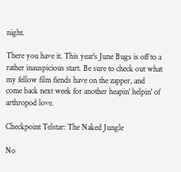night.

There you have it. This year's June Bugs is off to a rather inauspicious start. Be sure to check out what my fellow film fiends have on the zapper, and come back next week for another heapin' helpin' of arthropod love.

Checkpoint Telstar: The Naked Jungle

No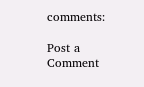comments:

Post a Comment